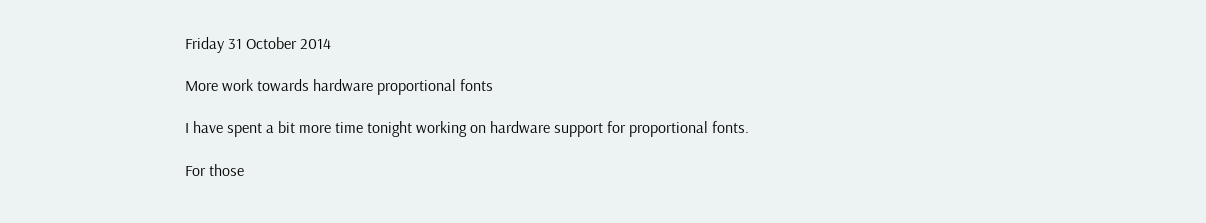Friday 31 October 2014

More work towards hardware proportional fonts

I have spent a bit more time tonight working on hardware support for proportional fonts.

For those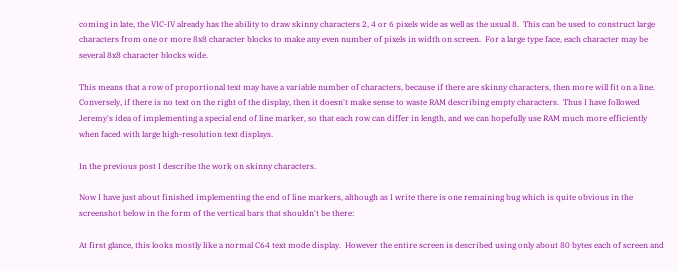coming in late, the VIC-IV already has the ability to draw skinny characters 2, 4 or 6 pixels wide as well as the usual 8.  This can be used to construct large characters from one or more 8x8 character blocks to make any even number of pixels in width on screen.  For a large type face, each character may be several 8x8 character blocks wide.

This means that a row of proportional text may have a variable number of characters, because if there are skinny characters, then more will fit on a line.  Conversely, if there is no text on the right of the display, then it doesn't make sense to waste RAM describing empty characters.  Thus I have followed Jeremy's idea of implementing a special end of line marker, so that each row can differ in length, and we can hopefully use RAM much more efficiently when faced with large high-resolution text displays.

In the previous post I describe the work on skinny characters.

Now I have just about finished implementing the end of line markers, although as I write there is one remaining bug which is quite obvious in the screenshot below in the form of the vertical bars that shouldn't be there:

At first glance, this looks mostly like a normal C64 text mode display.  However the entire screen is described using only about 80 bytes each of screen and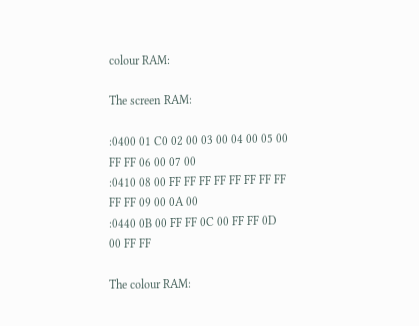colour RAM:

The screen RAM:

:0400 01 C0 02 00 03 00 04 00 05 00 FF FF 06 00 07 00
:0410 08 00 FF FF FF FF FF FF FF FF FF FF 09 00 0A 00
:0440 0B 00 FF FF 0C 00 FF FF 0D 00 FF FF

The colour RAM: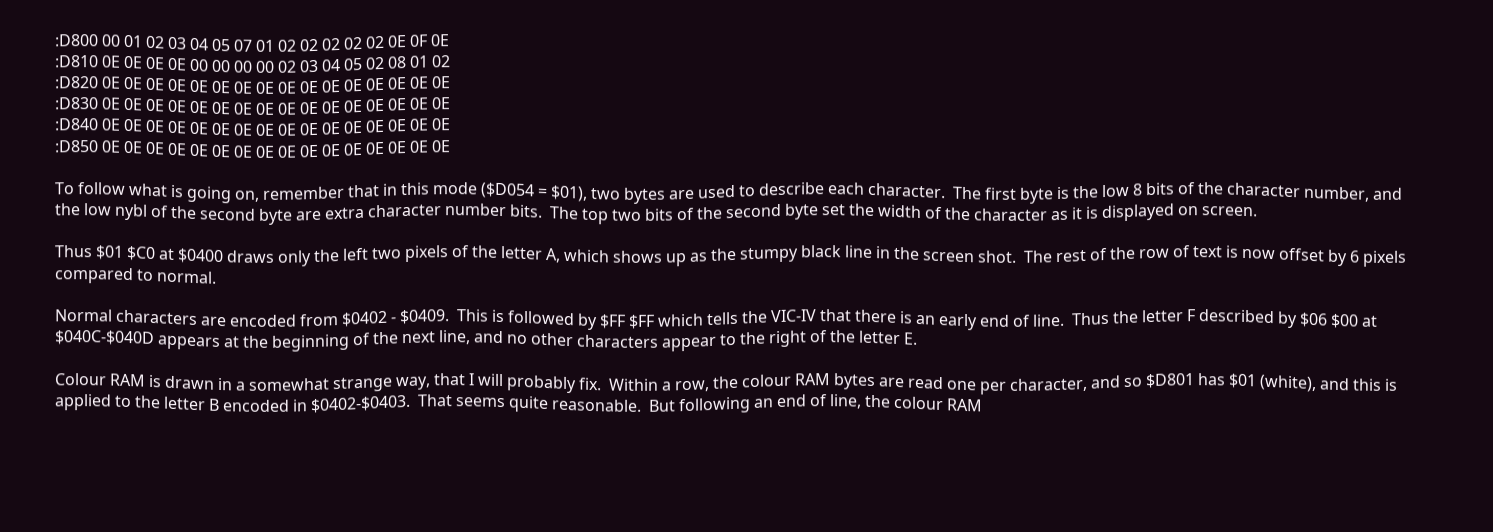:D800 00 01 02 03 04 05 07 01 02 02 02 02 02 0E 0F 0E
:D810 0E 0E 0E 0E 00 00 00 00 02 03 04 05 02 08 01 02
:D820 0E 0E 0E 0E 0E 0E 0E 0E 0E 0E 0E 0E 0E 0E 0E 0E
:D830 0E 0E 0E 0E 0E 0E 0E 0E 0E 0E 0E 0E 0E 0E 0E 0E
:D840 0E 0E 0E 0E 0E 0E 0E 0E 0E 0E 0E 0E 0E 0E 0E 0E
:D850 0E 0E 0E 0E 0E 0E 0E 0E 0E 0E 0E 0E 0E 0E 0E 0E

To follow what is going on, remember that in this mode ($D054 = $01), two bytes are used to describe each character.  The first byte is the low 8 bits of the character number, and the low nybl of the second byte are extra character number bits.  The top two bits of the second byte set the width of the character as it is displayed on screen.

Thus $01 $C0 at $0400 draws only the left two pixels of the letter A, which shows up as the stumpy black line in the screen shot.  The rest of the row of text is now offset by 6 pixels compared to normal.

Normal characters are encoded from $0402 - $0409.  This is followed by $FF $FF which tells the VIC-IV that there is an early end of line.  Thus the letter F described by $06 $00 at $040C-$040D appears at the beginning of the next line, and no other characters appear to the right of the letter E.

Colour RAM is drawn in a somewhat strange way, that I will probably fix.  Within a row, the colour RAM bytes are read one per character, and so $D801 has $01 (white), and this is applied to the letter B encoded in $0402-$0403.  That seems quite reasonable.  But following an end of line, the colour RAM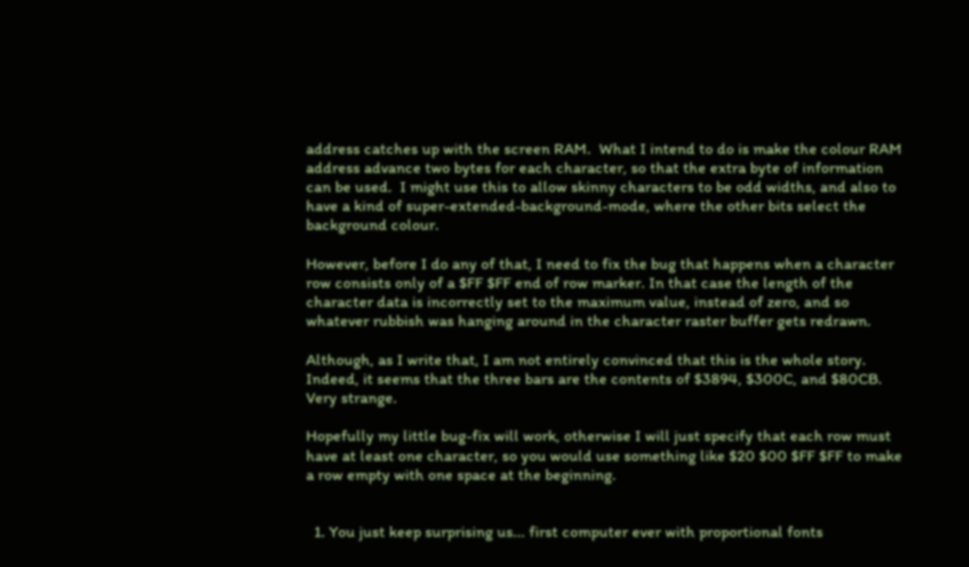address catches up with the screen RAM.  What I intend to do is make the colour RAM address advance two bytes for each character, so that the extra byte of information can be used.  I might use this to allow skinny characters to be odd widths, and also to have a kind of super-extended-background-mode, where the other bits select the background colour.

However, before I do any of that, I need to fix the bug that happens when a character row consists only of a $FF $FF end of row marker. In that case the length of the character data is incorrectly set to the maximum value, instead of zero, and so whatever rubbish was hanging around in the character raster buffer gets redrawn.

Although, as I write that, I am not entirely convinced that this is the whole story.  Indeed, it seems that the three bars are the contents of $3894, $300C, and $80CB. Very strange.

Hopefully my little bug-fix will work, otherwise I will just specify that each row must have at least one character, so you would use something like $20 $00 $FF $FF to make a row empty with one space at the beginning.


  1. You just keep surprising us... first computer ever with proportional fonts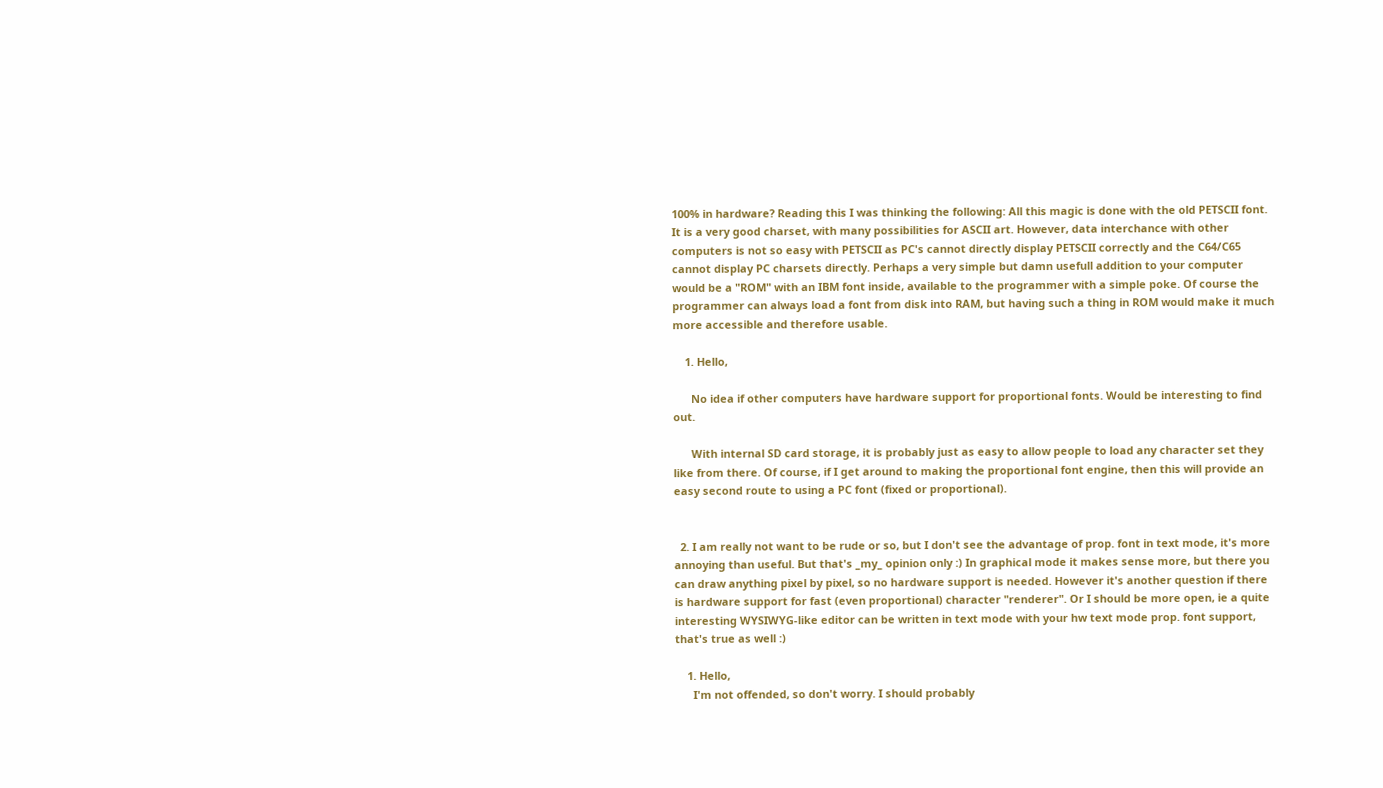100% in hardware? Reading this I was thinking the following: All this magic is done with the old PETSCII font. It is a very good charset, with many possibilities for ASCII art. However, data interchance with other computers is not so easy with PETSCII as PC's cannot directly display PETSCII correctly and the C64/C65 cannot display PC charsets directly. Perhaps a very simple but damn usefull addition to your computer would be a "ROM" with an IBM font inside, available to the programmer with a simple poke. Of course the programmer can always load a font from disk into RAM, but having such a thing in ROM would make it much more accessible and therefore usable.

    1. Hello,

      No idea if other computers have hardware support for proportional fonts. Would be interesting to find out.

      With internal SD card storage, it is probably just as easy to allow people to load any character set they like from there. Of course, if I get around to making the proportional font engine, then this will provide an easy second route to using a PC font (fixed or proportional).


  2. I am really not want to be rude or so, but I don't see the advantage of prop. font in text mode, it's more annoying than useful. But that's _my_ opinion only :) In graphical mode it makes sense more, but there you can draw anything pixel by pixel, so no hardware support is needed. However it's another question if there is hardware support for fast (even proportional) character "renderer". Or I should be more open, ie a quite interesting WYSIWYG-like editor can be written in text mode with your hw text mode prop. font support, that's true as well :)

    1. Hello,
      I'm not offended, so don't worry. I should probably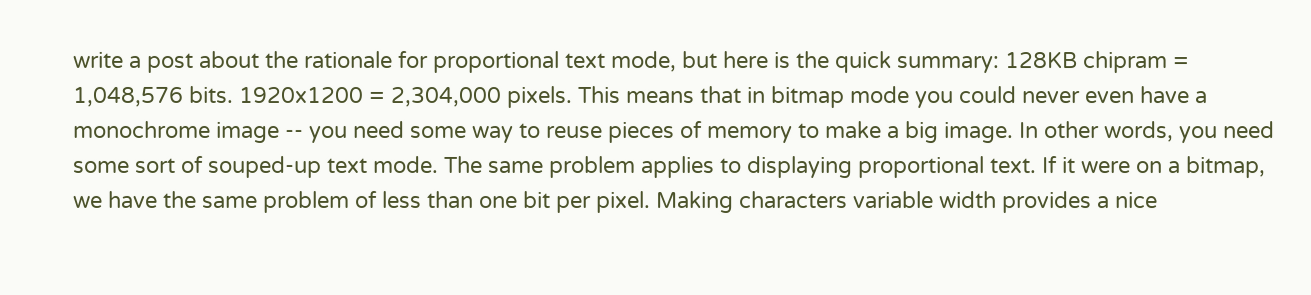write a post about the rationale for proportional text mode, but here is the quick summary: 128KB chipram = 1,048,576 bits. 1920x1200 = 2,304,000 pixels. This means that in bitmap mode you could never even have a monochrome image -- you need some way to reuse pieces of memory to make a big image. In other words, you need some sort of souped-up text mode. The same problem applies to displaying proportional text. If it were on a bitmap, we have the same problem of less than one bit per pixel. Making characters variable width provides a nice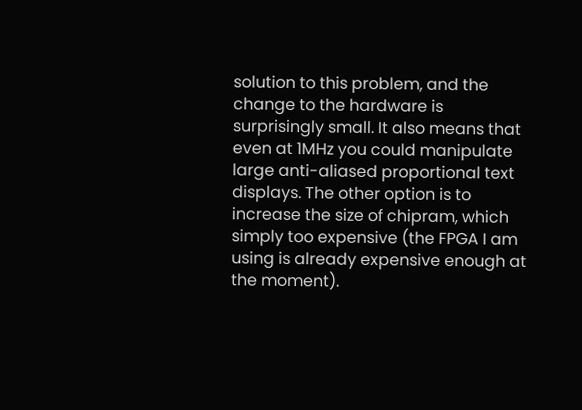solution to this problem, and the change to the hardware is surprisingly small. It also means that even at 1MHz you could manipulate large anti-aliased proportional text displays. The other option is to increase the size of chipram, which simply too expensive (the FPGA I am using is already expensive enough at the moment).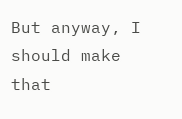But anyway, I should make that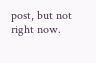post, but not right now.